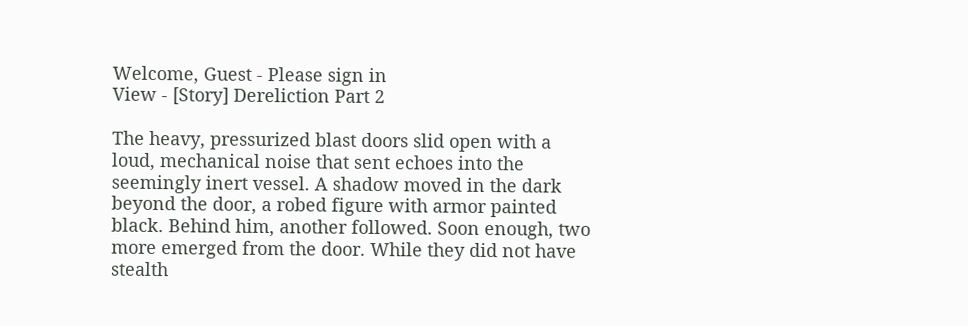Welcome, Guest - Please sign in
View - [Story] Dereliction Part 2

The heavy, pressurized blast doors slid open with a loud, mechanical noise that sent echoes into the seemingly inert vessel. A shadow moved in the dark beyond the door, a robed figure with armor painted black. Behind him, another followed. Soon enough, two more emerged from the door. While they did not have stealth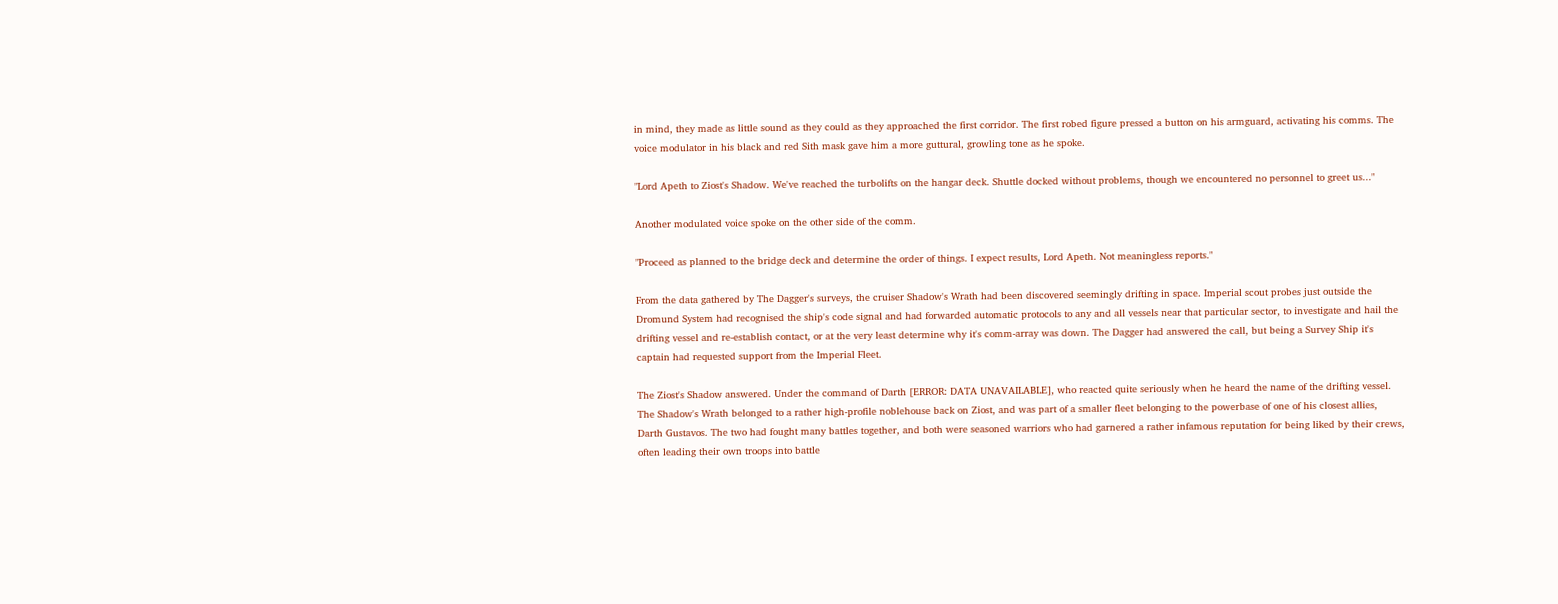in mind, they made as little sound as they could as they approached the first corridor. The first robed figure pressed a button on his armguard, activating his comms. The voice modulator in his black and red Sith mask gave him a more guttural, growling tone as he spoke.

"Lord Apeth to Ziost's Shadow. We've reached the turbolifts on the hangar deck. Shuttle docked without problems, though we encountered no personnel to greet us..."

Another modulated voice spoke on the other side of the comm.

"Proceed as planned to the bridge deck and determine the order of things. I expect results, Lord Apeth. Not meaningless reports."

From the data gathered by The Dagger's surveys, the cruiser Shadow's Wrath had been discovered seemingly drifting in space. Imperial scout probes just outside the Dromund System had recognised the ship's code signal and had forwarded automatic protocols to any and all vessels near that particular sector, to investigate and hail the drifting vessel and re-establish contact, or at the very least determine why it's comm-array was down. The Dagger had answered the call, but being a Survey Ship it's captain had requested support from the Imperial Fleet.

The Ziost's Shadow answered. Under the command of Darth [ERROR: DATA UNAVAILABLE], who reacted quite seriously when he heard the name of the drifting vessel. The Shadow's Wrath belonged to a rather high-profile noblehouse back on Ziost, and was part of a smaller fleet belonging to the powerbase of one of his closest allies, Darth Gustavos. The two had fought many battles together, and both were seasoned warriors who had garnered a rather infamous reputation for being liked by their crews, often leading their own troops into battle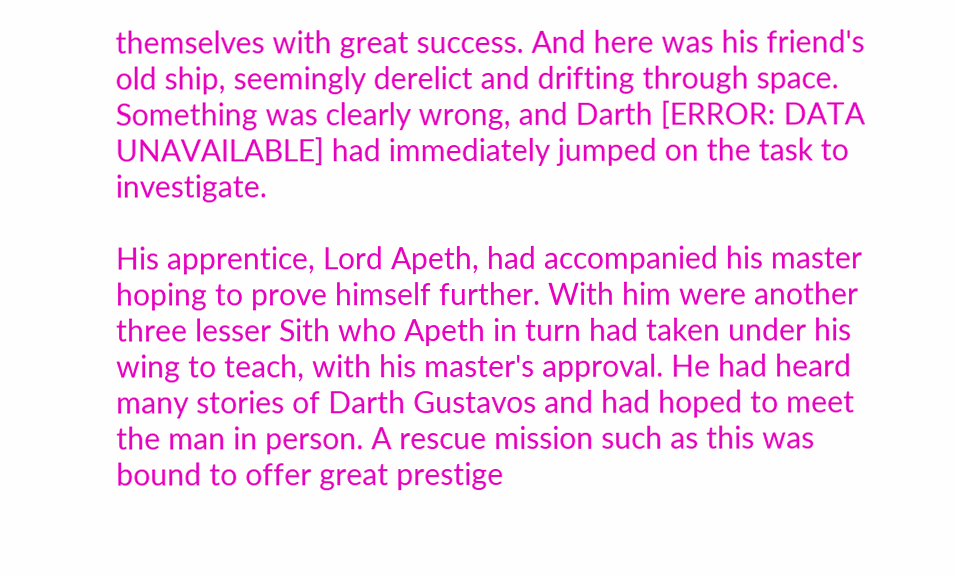themselves with great success. And here was his friend's old ship, seemingly derelict and drifting through space. Something was clearly wrong, and Darth [ERROR: DATA UNAVAILABLE] had immediately jumped on the task to investigate.

His apprentice, Lord Apeth, had accompanied his master hoping to prove himself further. With him were another three lesser Sith who Apeth in turn had taken under his wing to teach, with his master's approval. He had heard many stories of Darth Gustavos and had hoped to meet the man in person. A rescue mission such as this was bound to offer great prestige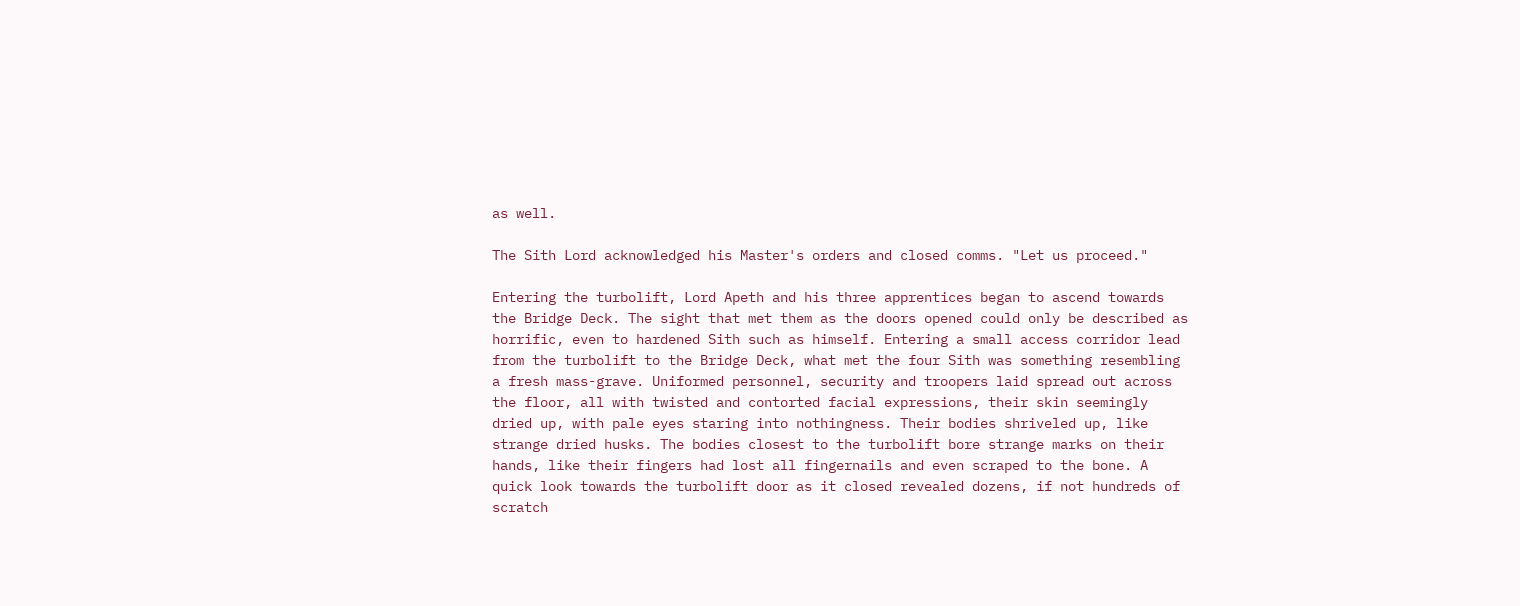as well.

The Sith Lord acknowledged his Master's orders and closed comms. "Let us proceed."

Entering the turbolift, Lord Apeth and his three apprentices began to ascend towards the Bridge Deck. The sight that met them as the doors opened could only be described as horrific, even to hardened Sith such as himself. Entering a small access corridor lead from the turbolift to the Bridge Deck, what met the four Sith was something resembling a fresh mass-grave. Uniformed personnel, security and troopers laid spread out across the floor, all with twisted and contorted facial expressions, their skin seemingly dried up, with pale eyes staring into nothingness. Their bodies shriveled up, like strange dried husks. The bodies closest to the turbolift bore strange marks on their hands, like their fingers had lost all fingernails and even scraped to the bone. A quick look towards the turbolift door as it closed revealed dozens, if not hundreds of scratch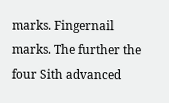marks. Fingernail marks. The further the four Sith advanced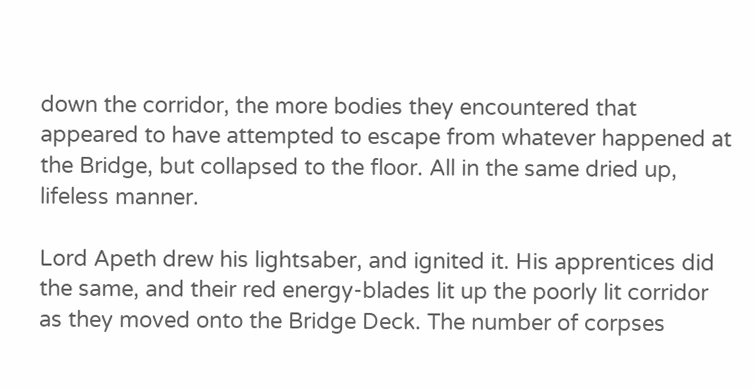down the corridor, the more bodies they encountered that appeared to have attempted to escape from whatever happened at the Bridge, but collapsed to the floor. All in the same dried up, lifeless manner.

Lord Apeth drew his lightsaber, and ignited it. His apprentices did the same, and their red energy-blades lit up the poorly lit corridor as they moved onto the Bridge Deck. The number of corpses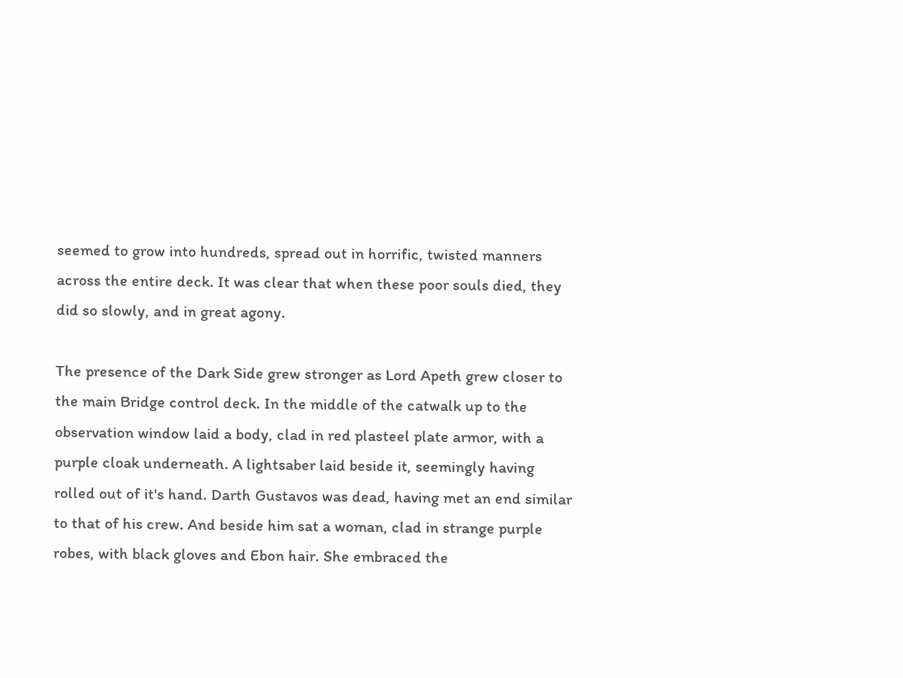seemed to grow into hundreds, spread out in horrific, twisted manners across the entire deck. It was clear that when these poor souls died, they did so slowly, and in great agony.

The presence of the Dark Side grew stronger as Lord Apeth grew closer to the main Bridge control deck. In the middle of the catwalk up to the observation window laid a body, clad in red plasteel plate armor, with a purple cloak underneath. A lightsaber laid beside it, seemingly having rolled out of it's hand. Darth Gustavos was dead, having met an end similar to that of his crew. And beside him sat a woman, clad in strange purple robes, with black gloves and Ebon hair. She embraced the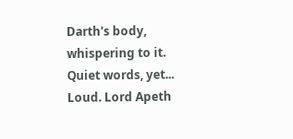Darth's body, whispering to it. Quiet words, yet... Loud. Lord Apeth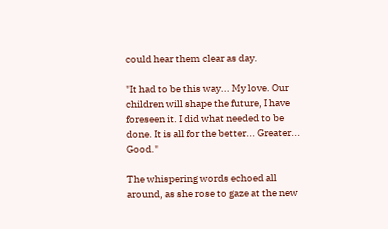could hear them clear as day.

"It had to be this way... My love. Our children will shape the future, I have foreseen it. I did what needed to be done. It is all for the better... Greater... Good."

The whispering words echoed all around, as she rose to gaze at the new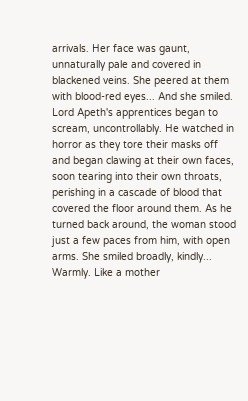arrivals. Her face was gaunt, unnaturally pale and covered in blackened veins. She peered at them with blood-red eyes... And she smiled. Lord Apeth's apprentices began to scream, uncontrollably. He watched in horror as they tore their masks off and began clawing at their own faces, soon tearing into their own throats, perishing in a cascade of blood that covered the floor around them. As he turned back around, the woman stood just a few paces from him, with open arms. She smiled broadly, kindly... Warmly. Like a mother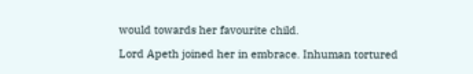would towards her favourite child.

Lord Apeth joined her in embrace. Inhuman tortured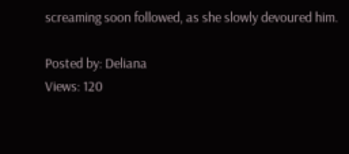screaming soon followed, as she slowly devoured him.

Posted by: Deliana
Views: 120